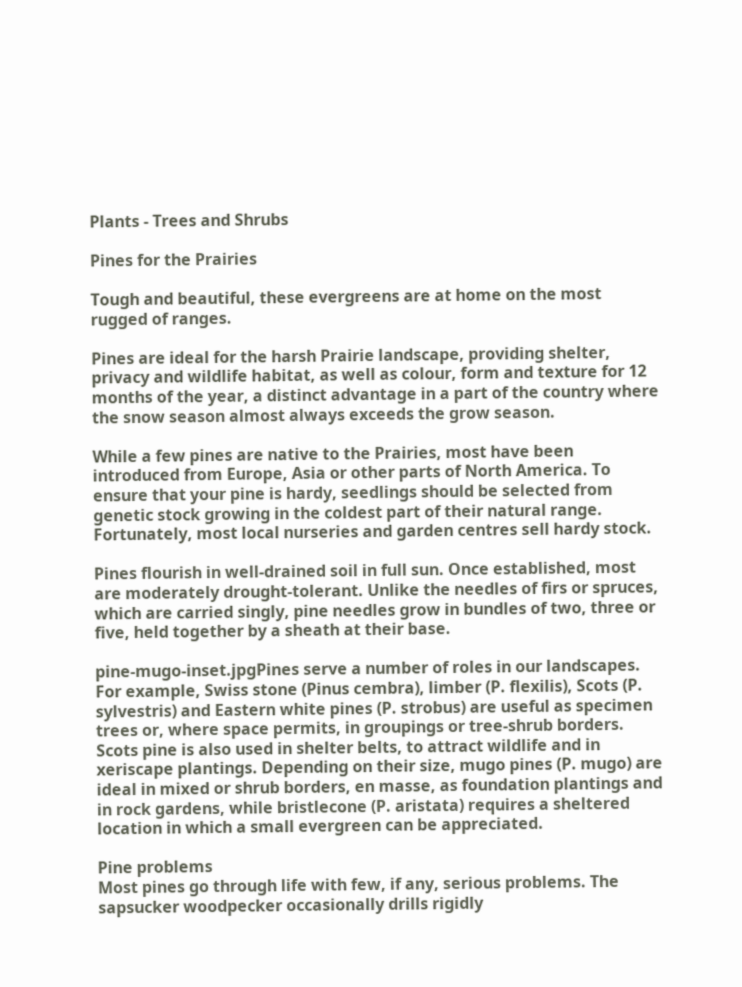Plants - Trees and Shrubs

Pines for the Prairies

Tough and beautiful, these evergreens are at home on the most rugged of ranges.

Pines are ideal for the harsh Prairie landscape, providing shelter, privacy and wildlife habitat, as well as colour, form and texture for 12 months of the year, a distinct advantage in a part of the country where the snow season almost always exceeds the grow season.

While a few pines are native to the Prairies, most have been introduced from Europe, Asia or other parts of North America. To ensure that your pine is hardy, seedlings should be selected from genetic stock growing in the coldest part of their natural range. Fortunately, most local nurseries and garden centres sell hardy stock.

Pines flourish in well-drained soil in full sun. Once established, most are moderately drought-tolerant. Unlike the needles of firs or spruces, which are carried singly, pine needles grow in bundles of two, three or five, held together by a sheath at their base.

pine-mugo-inset.jpgPines serve a number of roles in our landscapes. For example, Swiss stone (Pinus cembra), limber (P. flexilis), Scots (P. sylvestris) and Eastern white pines (P. strobus) are useful as specimen trees or, where space permits, in groupings or tree-shrub borders. Scots pine is also used in shelter belts, to attract wildlife and in xeriscape plantings. Depending on their size, mugo pines (P. mugo) are ideal in mixed or shrub borders, en masse, as foundation plantings and in rock gardens, while bristlecone (P. aristata) requires a sheltered location in which a small evergreen can be appreciated.

Pine problems
Most pines go through life with few, if any, serious problems. The sapsucker woodpecker occasionally drills rigidly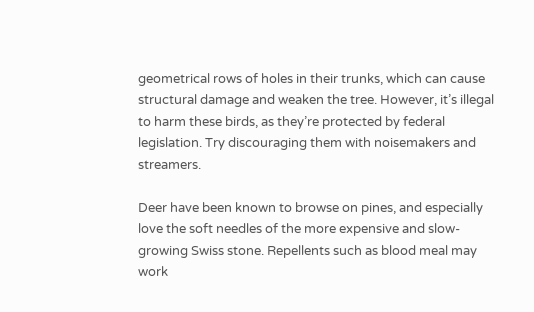geometrical rows of holes in their trunks, which can cause structural damage and weaken the tree. However, it’s illegal to harm these birds, as they’re protected by federal legislation. Try discouraging them with noisemakers and streamers.

Deer have been known to browse on pines, and especially love the soft needles of the more expensive and slow-growing Swiss stone. Repellents such as blood meal may work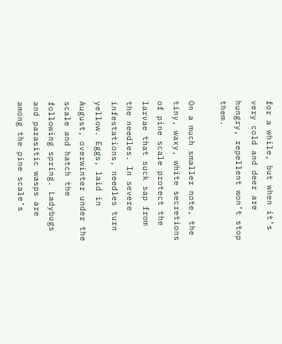for a while, but when it’s very cold and deer are hungry, repellent won’t stop them.

On a much smaller note, the tiny, waxy, white secretions of pine scale protect the larvae that suck sap from the needles. In severe infestations, needles turn yellow. Eggs, laid in August, overwinter under the scale and hatch the following spring. Ladybugs and parasitic wasps are among the pine scale’s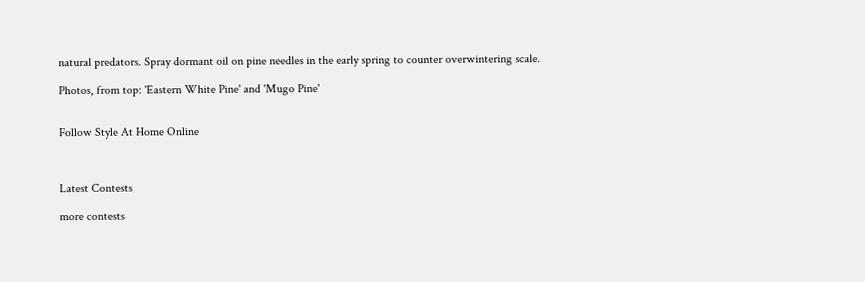natural predators. Spray dormant oil on pine needles in the early spring to counter overwintering scale.

Photos, from top: 'Eastern White Pine' and 'Mugo Pine'


Follow Style At Home Online



Latest Contests

more contests